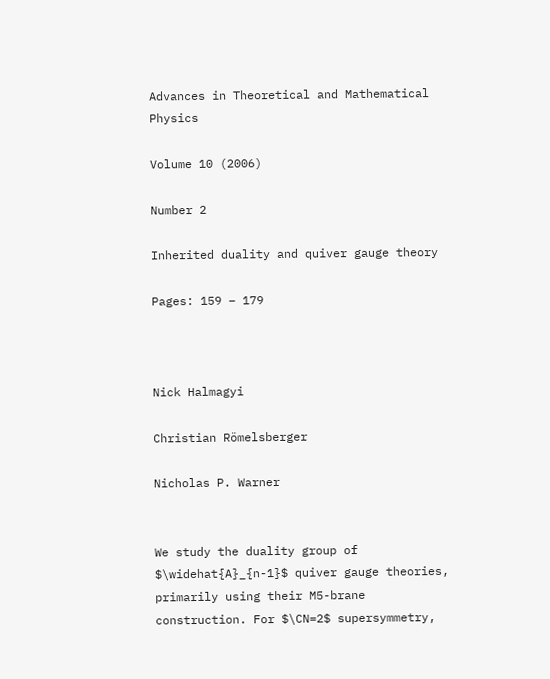Advances in Theoretical and Mathematical Physics

Volume 10 (2006)

Number 2

Inherited duality and quiver gauge theory

Pages: 159 – 179



Nick Halmagyi

Christian Römelsberger

Nicholas P. Warner


We study the duality group of $\widehat{A}_{n-1}$ quiver gauge theories, primarily using their M5-brane construction. For $\CN=2$ supersymmetry,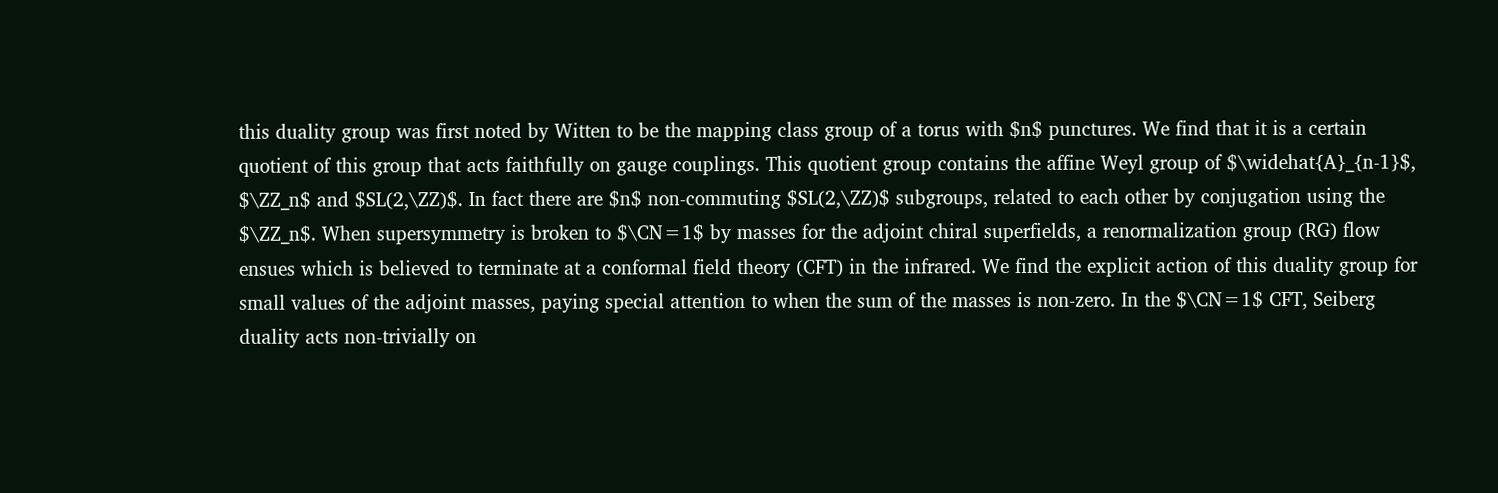this duality group was first noted by Witten to be the mapping class group of a torus with $n$ punctures. We find that it is a certain quotient of this group that acts faithfully on gauge couplings. This quotient group contains the affine Weyl group of $\widehat{A}_{n-1}$, $\ZZ_n$ and $SL(2,\ZZ)$. In fact there are $n$ non-commuting $SL(2,\ZZ)$ subgroups, related to each other by conjugation using the $\ZZ_n$. When supersymmetry is broken to $\CN=1$ by masses for the adjoint chiral superfields, a renormalization group (RG) flow ensues which is believed to terminate at a conformal field theory (CFT) in the infrared. We find the explicit action of this duality group for small values of the adjoint masses, paying special attention to when the sum of the masses is non-zero. In the $\CN=1$ CFT, Seiberg duality acts non-trivially on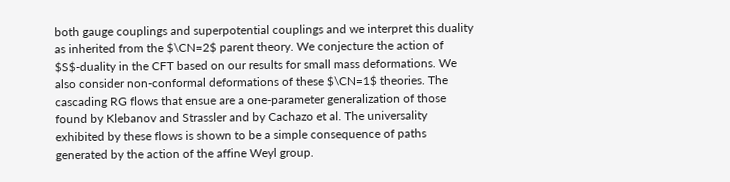both gauge couplings and superpotential couplings and we interpret this duality as inherited from the $\CN=2$ parent theory. We conjecture the action of $S$-duality in the CFT based on our results for small mass deformations. We also consider non-conformal deformations of these $\CN=1$ theories. The cascading RG flows that ensue are a one-parameter generalization of those found by Klebanov and Strassler and by Cachazo et al. The universality exhibited by these flows is shown to be a simple consequence of paths generated by the action of the affine Weyl group.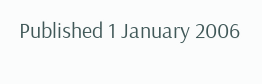Published 1 January 2006